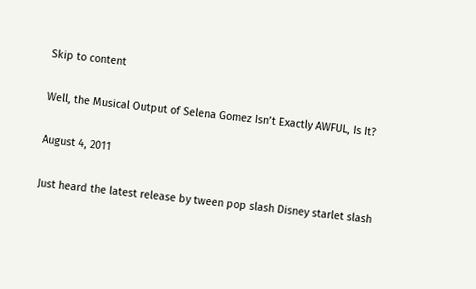Skip to content

Well, the Musical Output of Selena Gomez Isn’t Exactly AWFUL, Is It?

August 4, 2011

Just heard the latest release by tween pop slash Disney starlet slash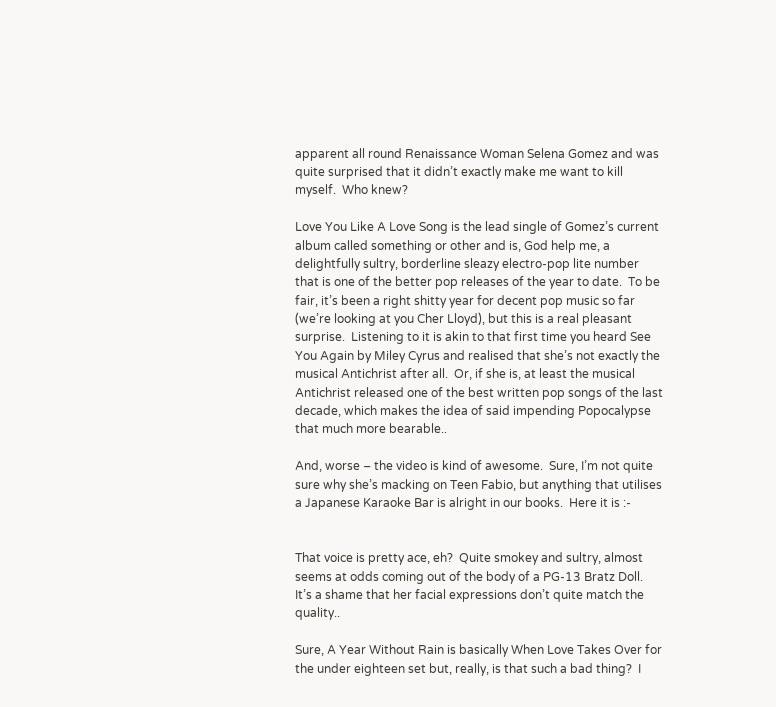apparent all round Renaissance Woman Selena Gomez and was quite surprised that it didn’t exactly make me want to kill myself.  Who knew?

Love You Like A Love Song is the lead single of Gomez’s current album called something or other and is, God help me, a delightfully sultry, borderline sleazy electro-pop lite number that is one of the better pop releases of the year to date.  To be fair, it’s been a right shitty year for decent pop music so far (we’re looking at you Cher Lloyd), but this is a real pleasant surprise.  Listening to it is akin to that first time you heard See You Again by Miley Cyrus and realised that she’s not exactly the musical Antichrist after all.  Or, if she is, at least the musical Antichrist released one of the best written pop songs of the last decade, which makes the idea of said impending Popocalypse that much more bearable..

And, worse – the video is kind of awesome.  Sure, I’m not quite sure why she’s macking on Teen Fabio, but anything that utilises a Japanese Karaoke Bar is alright in our books.  Here it is :-


That voice is pretty ace, eh?  Quite smokey and sultry, almost seems at odds coming out of the body of a PG-13 Bratz Doll.  It’s a shame that her facial expressions don’t quite match the quality..

Sure, A Year Without Rain is basically When Love Takes Over for the under eighteen set but, really, is that such a bad thing?  I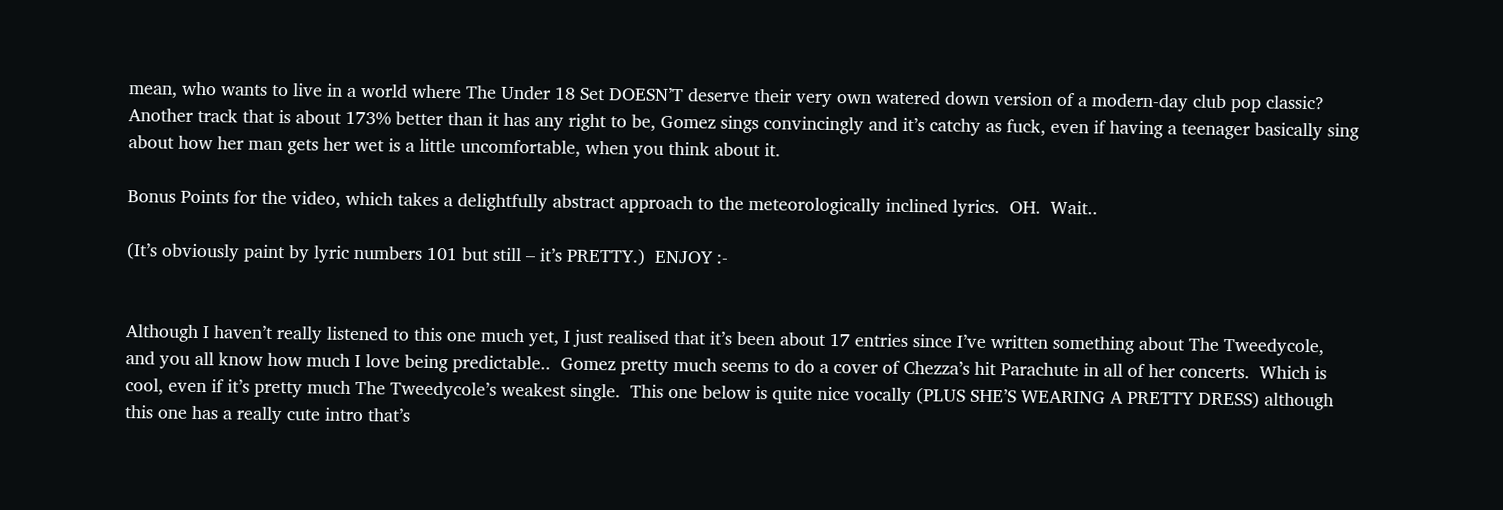mean, who wants to live in a world where The Under 18 Set DOESN’T deserve their very own watered down version of a modern-day club pop classic?  Another track that is about 173% better than it has any right to be, Gomez sings convincingly and it’s catchy as fuck, even if having a teenager basically sing about how her man gets her wet is a little uncomfortable, when you think about it.

Bonus Points for the video, which takes a delightfully abstract approach to the meteorologically inclined lyrics.  OH.  Wait..

(It’s obviously paint by lyric numbers 101 but still – it’s PRETTY.)  ENJOY :-


Although I haven’t really listened to this one much yet, I just realised that it’s been about 17 entries since I’ve written something about The Tweedycole, and you all know how much I love being predictable..  Gomez pretty much seems to do a cover of Chezza’s hit Parachute in all of her concerts.  Which is cool, even if it’s pretty much The Tweedycole’s weakest single.  This one below is quite nice vocally (PLUS SHE’S WEARING A PRETTY DRESS) although this one has a really cute intro that’s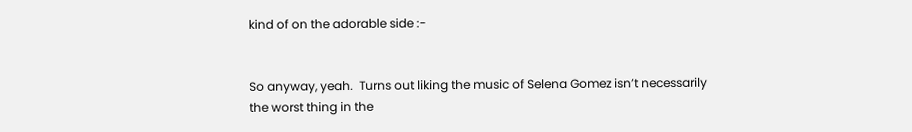kind of on the adorable side :-


So anyway, yeah.  Turns out liking the music of Selena Gomez isn’t necessarily the worst thing in the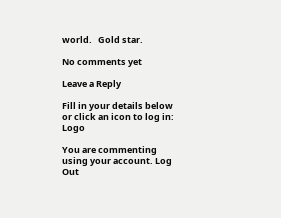world.   Gold star.

No comments yet

Leave a Reply

Fill in your details below or click an icon to log in: Logo

You are commenting using your account. Log Out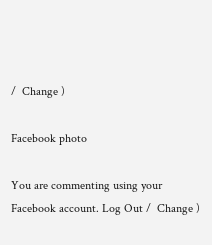/  Change )

Facebook photo

You are commenting using your Facebook account. Log Out /  Change )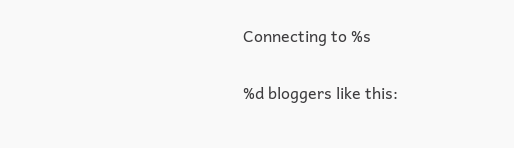Connecting to %s

%d bloggers like this: